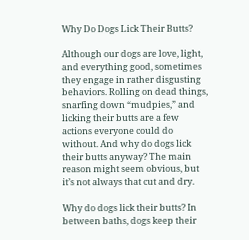Why Do Dogs Lick Their Butts?

Although our dogs are love, light, and everything good, sometimes they engage in rather disgusting behaviors. Rolling on dead things, snarfing down “mudpies,” and licking their butts are a few actions everyone could do without. And why do dogs lick their butts anyway? The main reason might seem obvious, but it’s not always that cut and dry.

Why do dogs lick their butts? In between baths, dogs keep their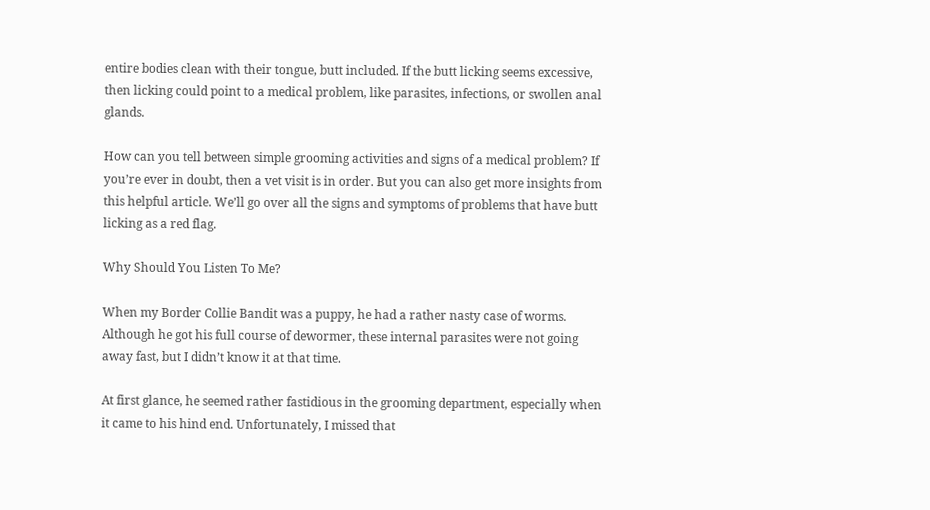entire bodies clean with their tongue, butt included. If the butt licking seems excessive, then licking could point to a medical problem, like parasites, infections, or swollen anal glands.

How can you tell between simple grooming activities and signs of a medical problem? If you’re ever in doubt, then a vet visit is in order. But you can also get more insights from this helpful article. We’ll go over all the signs and symptoms of problems that have butt licking as a red flag.

Why Should You Listen To Me?

When my Border Collie Bandit was a puppy, he had a rather nasty case of worms. Although he got his full course of dewormer, these internal parasites were not going away fast, but I didn’t know it at that time.

At first glance, he seemed rather fastidious in the grooming department, especially when it came to his hind end. Unfortunately, I missed that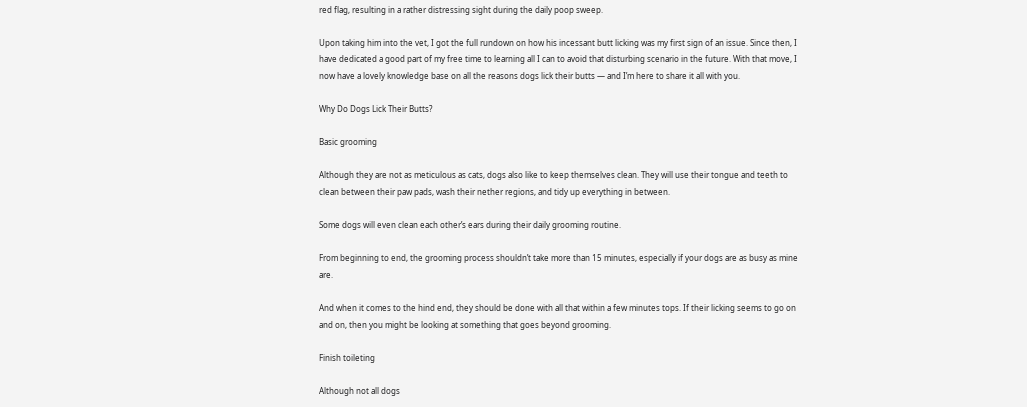red flag, resulting in a rather distressing sight during the daily poop sweep.

Upon taking him into the vet, I got the full rundown on how his incessant butt licking was my first sign of an issue. Since then, I have dedicated a good part of my free time to learning all I can to avoid that disturbing scenario in the future. With that move, I now have a lovely knowledge base on all the reasons dogs lick their butts — and I’m here to share it all with you.

Why Do Dogs Lick Their Butts?

Basic grooming

Although they are not as meticulous as cats, dogs also like to keep themselves clean. They will use their tongue and teeth to clean between their paw pads, wash their nether regions, and tidy up everything in between.

Some dogs will even clean each other’s ears during their daily grooming routine.

From beginning to end, the grooming process shouldn’t take more than 15 minutes, especially if your dogs are as busy as mine are.

And when it comes to the hind end, they should be done with all that within a few minutes tops. If their licking seems to go on and on, then you might be looking at something that goes beyond grooming.

Finish toileting

Although not all dogs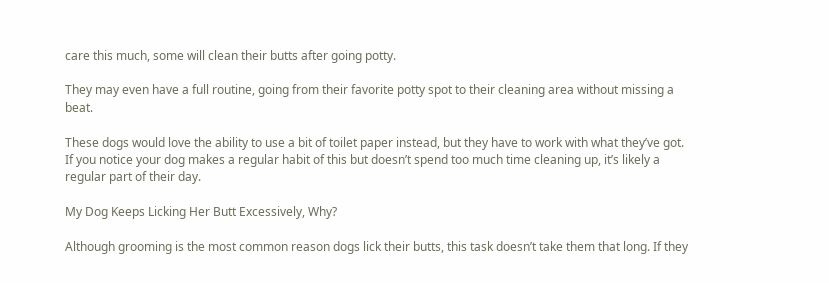care this much, some will clean their butts after going potty.

They may even have a full routine, going from their favorite potty spot to their cleaning area without missing a beat.

These dogs would love the ability to use a bit of toilet paper instead, but they have to work with what they’ve got. If you notice your dog makes a regular habit of this but doesn’t spend too much time cleaning up, it’s likely a regular part of their day.

My Dog Keeps Licking Her Butt Excessively, Why?

Although grooming is the most common reason dogs lick their butts, this task doesn’t take them that long. If they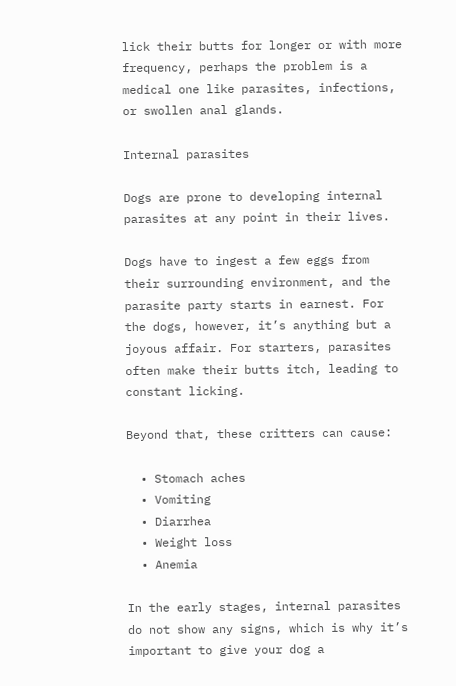lick their butts for longer or with more frequency, perhaps the problem is a medical one like parasites, infections, or swollen anal glands.

Internal parasites

Dogs are prone to developing internal parasites at any point in their lives.

Dogs have to ingest a few eggs from their surrounding environment, and the parasite party starts in earnest. For the dogs, however, it’s anything but a joyous affair. For starters, parasites often make their butts itch, leading to constant licking.

Beyond that, these critters can cause:

  • Stomach aches
  • Vomiting
  • Diarrhea
  • Weight loss
  • Anemia

In the early stages, internal parasites do not show any signs, which is why it’s important to give your dog a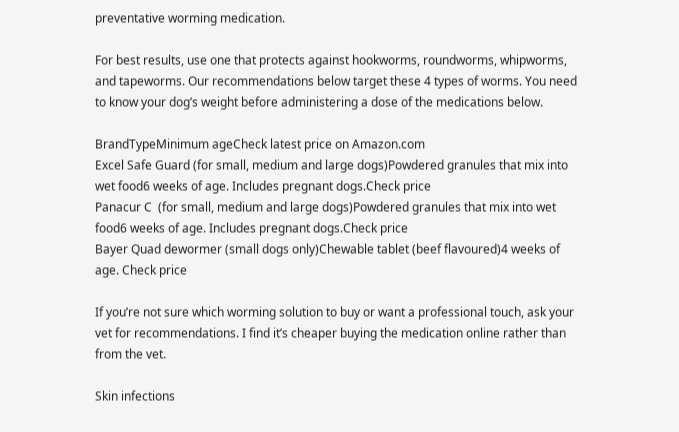preventative worming medication.

For best results, use one that protects against hookworms, roundworms, whipworms, and tapeworms. Our recommendations below target these 4 types of worms. You need to know your dog’s weight before administering a dose of the medications below.

BrandTypeMinimum ageCheck latest price on Amazon.com
Excel Safe Guard (for small, medium and large dogs)Powdered granules that mix into wet food6 weeks of age. Includes pregnant dogs.Check price
Panacur C  (for small, medium and large dogs)Powdered granules that mix into wet food6 weeks of age. Includes pregnant dogs.Check price
Bayer Quad dewormer (small dogs only)Chewable tablet (beef flavoured)4 weeks of age. Check price

If you’re not sure which worming solution to buy or want a professional touch, ask your vet for recommendations. I find it’s cheaper buying the medication online rather than from the vet.

Skin infections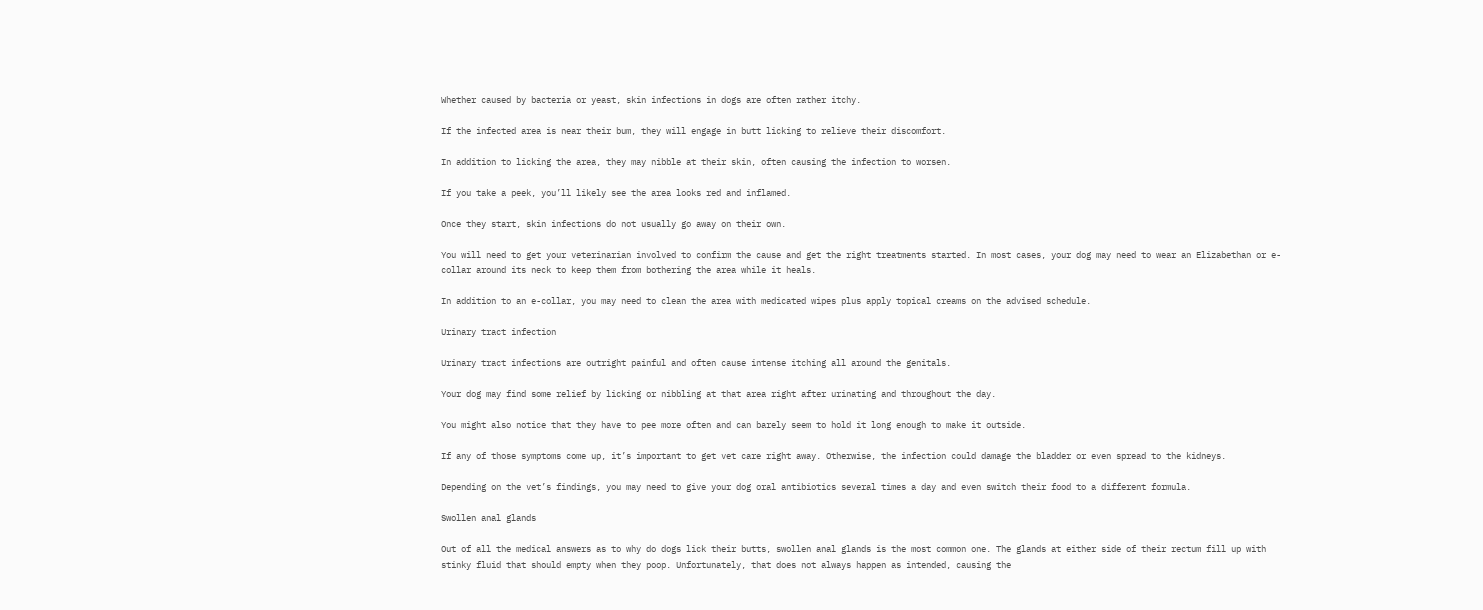Whether caused by bacteria or yeast, skin infections in dogs are often rather itchy.

If the infected area is near their bum, they will engage in butt licking to relieve their discomfort.

In addition to licking the area, they may nibble at their skin, often causing the infection to worsen.

If you take a peek, you’ll likely see the area looks red and inflamed.

Once they start, skin infections do not usually go away on their own.

You will need to get your veterinarian involved to confirm the cause and get the right treatments started. In most cases, your dog may need to wear an Elizabethan or e-collar around its neck to keep them from bothering the area while it heals.

In addition to an e-collar, you may need to clean the area with medicated wipes plus apply topical creams on the advised schedule.

Urinary tract infection

Urinary tract infections are outright painful and often cause intense itching all around the genitals.

Your dog may find some relief by licking or nibbling at that area right after urinating and throughout the day.

You might also notice that they have to pee more often and can barely seem to hold it long enough to make it outside.

If any of those symptoms come up, it’s important to get vet care right away. Otherwise, the infection could damage the bladder or even spread to the kidneys.

Depending on the vet’s findings, you may need to give your dog oral antibiotics several times a day and even switch their food to a different formula.

Swollen anal glands

Out of all the medical answers as to why do dogs lick their butts, swollen anal glands is the most common one. The glands at either side of their rectum fill up with stinky fluid that should empty when they poop. Unfortunately, that does not always happen as intended, causing the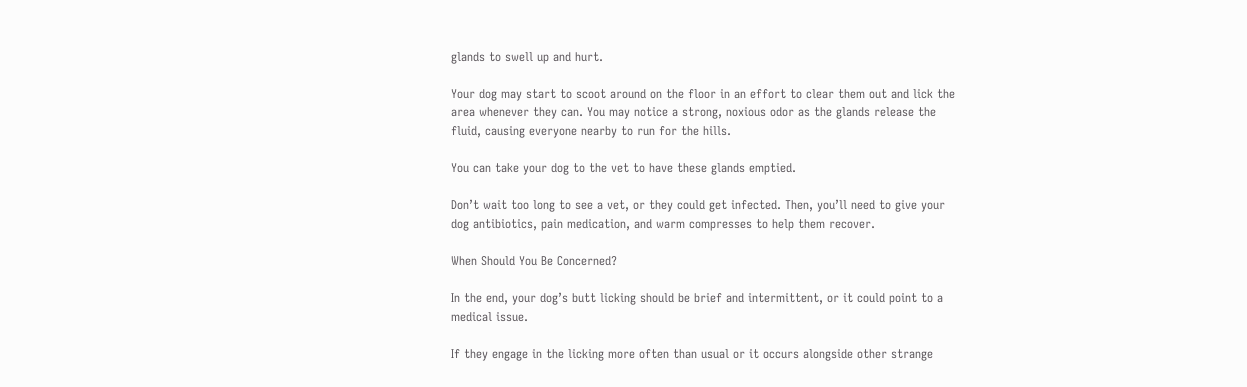glands to swell up and hurt.

Your dog may start to scoot around on the floor in an effort to clear them out and lick the area whenever they can. You may notice a strong, noxious odor as the glands release the fluid, causing everyone nearby to run for the hills.

You can take your dog to the vet to have these glands emptied.

Don’t wait too long to see a vet, or they could get infected. Then, you’ll need to give your dog antibiotics, pain medication, and warm compresses to help them recover.

When Should You Be Concerned?

In the end, your dog’s butt licking should be brief and intermittent, or it could point to a medical issue.

If they engage in the licking more often than usual or it occurs alongside other strange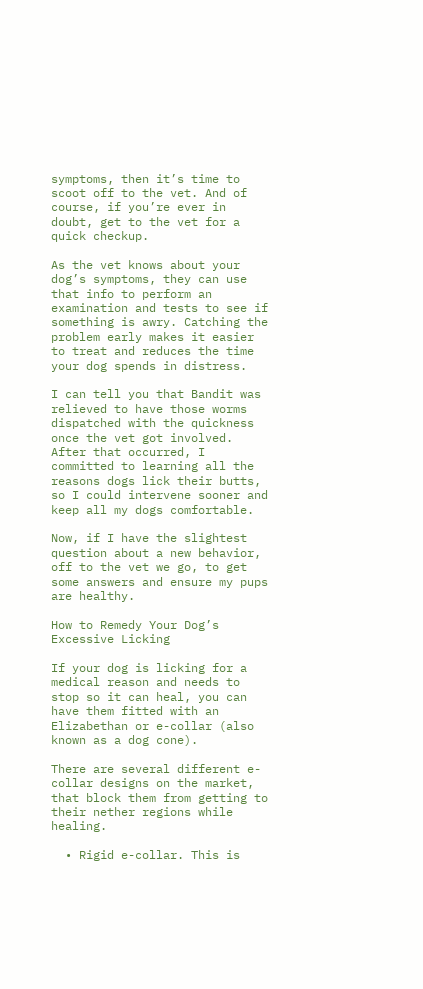symptoms, then it’s time to scoot off to the vet. And of course, if you’re ever in doubt, get to the vet for a quick checkup.

As the vet knows about your dog’s symptoms, they can use that info to perform an examination and tests to see if something is awry. Catching the problem early makes it easier to treat and reduces the time your dog spends in distress.

I can tell you that Bandit was relieved to have those worms dispatched with the quickness once the vet got involved. After that occurred, I committed to learning all the reasons dogs lick their butts, so I could intervene sooner and keep all my dogs comfortable.

Now, if I have the slightest question about a new behavior, off to the vet we go, to get some answers and ensure my pups are healthy.

How to Remedy Your Dog’s Excessive Licking

If your dog is licking for a medical reason and needs to stop so it can heal, you can have them fitted with an Elizabethan or e-collar (also known as a dog cone).

There are several different e-collar designs on the market, that block them from getting to their nether regions while healing.

  • Rigid e-collar. This is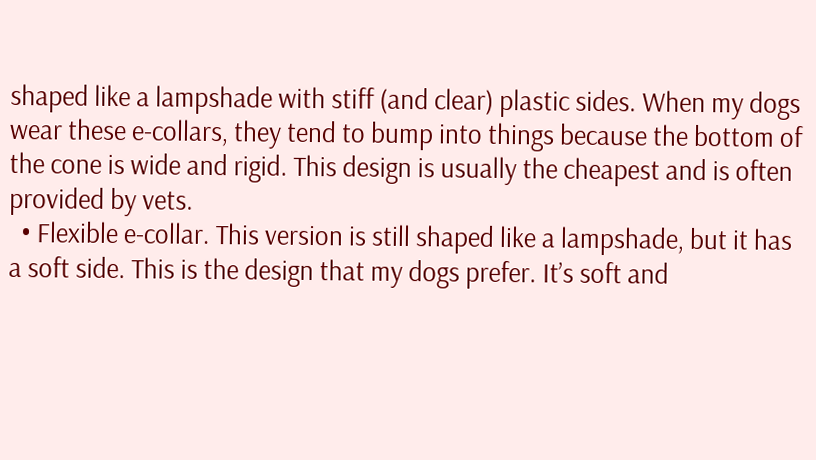shaped like a lampshade with stiff (and clear) plastic sides. When my dogs wear these e-collars, they tend to bump into things because the bottom of the cone is wide and rigid. This design is usually the cheapest and is often provided by vets.
  • Flexible e-collar. This version is still shaped like a lampshade, but it has a soft side. This is the design that my dogs prefer. It’s soft and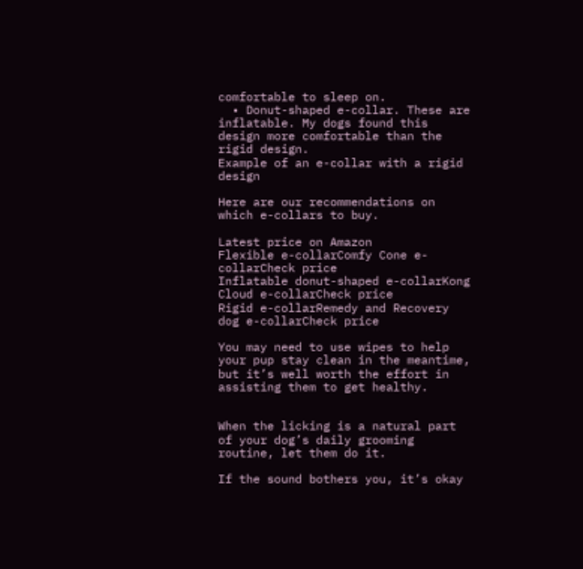comfortable to sleep on.
  • Donut-shaped e-collar. These are inflatable. My dogs found this design more comfortable than the rigid design.
Example of an e-collar with a rigid design

Here are our recommendations on which e-collars to buy.

Latest price on Amazon
Flexible e-collarComfy Cone e-collarCheck price
Inflatable donut-shaped e-collarKong Cloud e-collarCheck price
Rigid e-collarRemedy and Recovery dog e-collarCheck price

You may need to use wipes to help your pup stay clean in the meantime, but it’s well worth the effort in assisting them to get healthy.


When the licking is a natural part of your dog’s daily grooming routine, let them do it.

If the sound bothers you, it’s okay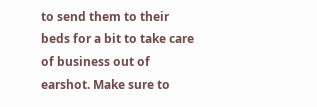to send them to their beds for a bit to take care of business out of earshot. Make sure to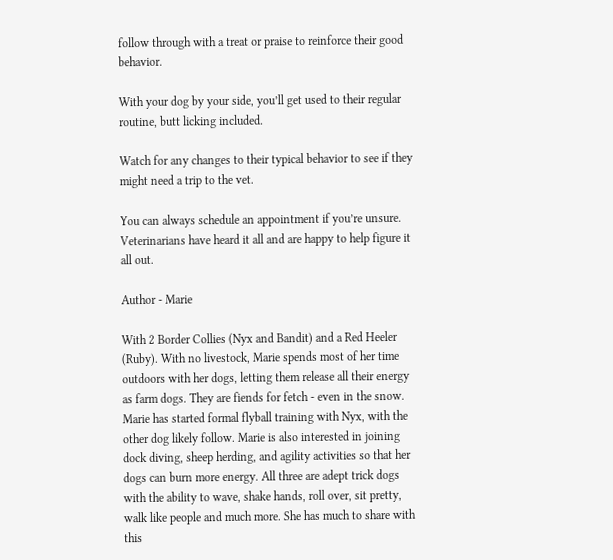follow through with a treat or praise to reinforce their good behavior.

With your dog by your side, you’ll get used to their regular routine, butt licking included.

Watch for any changes to their typical behavior to see if they might need a trip to the vet.

You can always schedule an appointment if you’re unsure. Veterinarians have heard it all and are happy to help figure it all out.

Author - Marie

With 2 Border Collies (Nyx and Bandit) and a Red Heeler (Ruby). With no livestock, Marie spends most of her time outdoors with her dogs, letting them release all their energy as farm dogs. They are fiends for fetch - even in the snow. Marie has started formal flyball training with Nyx, with the other dog likely follow. Marie is also interested in joining dock diving, sheep herding, and agility activities so that her dogs can burn more energy. All three are adept trick dogs with the ability to wave, shake hands, roll over, sit pretty, walk like people and much more. She has much to share with this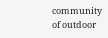community of outdoor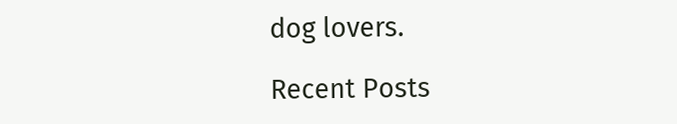dog lovers.

Recent Posts